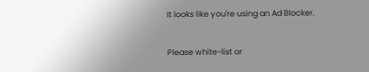It looks like you're using an Ad Blocker.

Please white-list or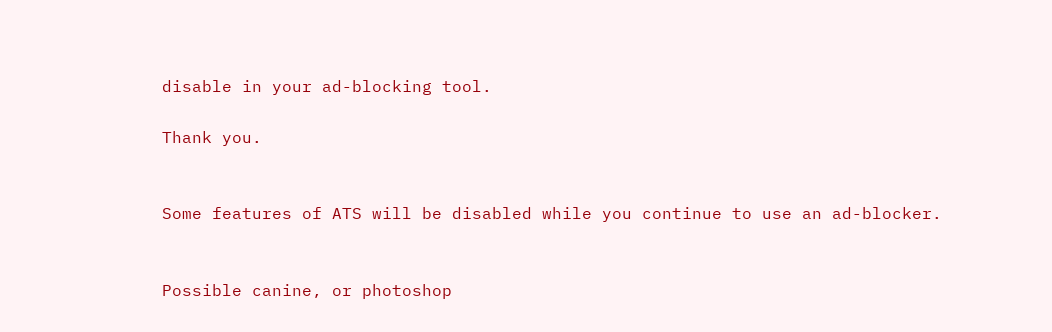disable in your ad-blocking tool.

Thank you.


Some features of ATS will be disabled while you continue to use an ad-blocker.


Possible canine, or photoshop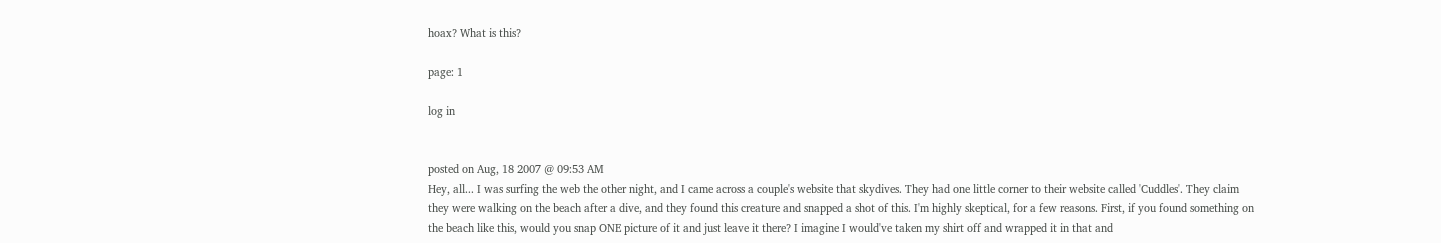hoax? What is this?

page: 1

log in


posted on Aug, 18 2007 @ 09:53 AM
Hey, all... I was surfing the web the other night, and I came across a couple's website that skydives. They had one little corner to their website called 'Cuddles'. They claim they were walking on the beach after a dive, and they found this creature and snapped a shot of this. I'm highly skeptical, for a few reasons. First, if you found something on the beach like this, would you snap ONE picture of it and just leave it there? I imagine I would've taken my shirt off and wrapped it in that and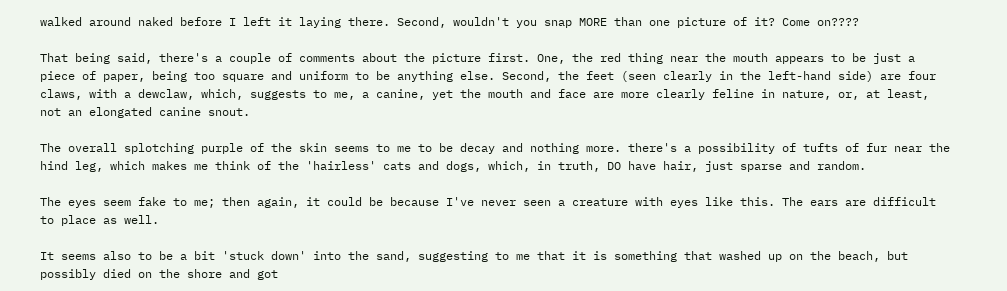walked around naked before I left it laying there. Second, wouldn't you snap MORE than one picture of it? Come on????

That being said, there's a couple of comments about the picture first. One, the red thing near the mouth appears to be just a piece of paper, being too square and uniform to be anything else. Second, the feet (seen clearly in the left-hand side) are four claws, with a dewclaw, which, suggests to me, a canine, yet the mouth and face are more clearly feline in nature, or, at least, not an elongated canine snout.

The overall splotching purple of the skin seems to me to be decay and nothing more. there's a possibility of tufts of fur near the hind leg, which makes me think of the 'hairless' cats and dogs, which, in truth, DO have hair, just sparse and random.

The eyes seem fake to me; then again, it could be because I've never seen a creature with eyes like this. The ears are difficult to place as well.

It seems also to be a bit 'stuck down' into the sand, suggesting to me that it is something that washed up on the beach, but possibly died on the shore and got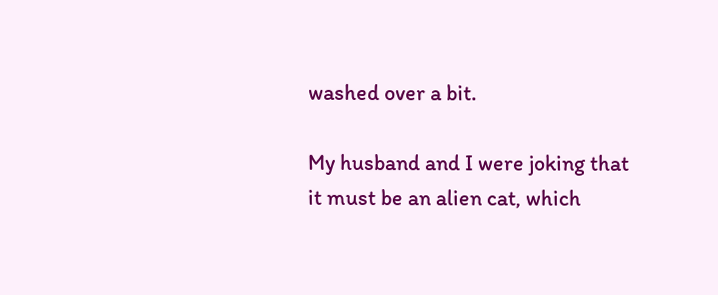washed over a bit.

My husband and I were joking that it must be an alien cat, which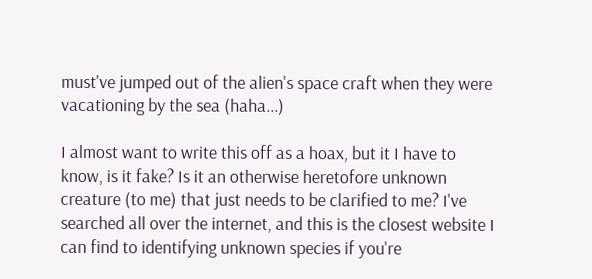must've jumped out of the alien's space craft when they were vacationing by the sea (haha...)

I almost want to write this off as a hoax, but it I have to know, is it fake? Is it an otherwise heretofore unknown creature (to me) that just needs to be clarified to me? I've searched all over the internet, and this is the closest website I can find to identifying unknown species if you're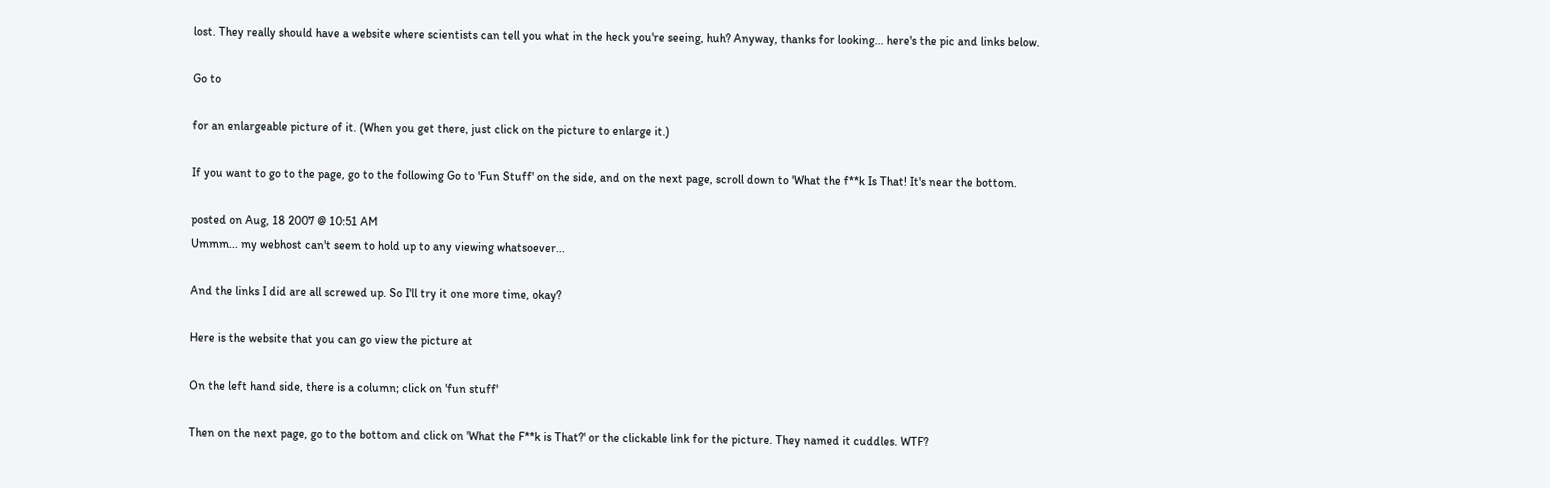lost. They really should have a website where scientists can tell you what in the heck you're seeing, huh? Anyway, thanks for looking... here's the pic and links below.

Go to

for an enlargeable picture of it. (When you get there, just click on the picture to enlarge it.)

If you want to go to the page, go to the following Go to 'Fun Stuff' on the side, and on the next page, scroll down to 'What the f**k Is That! It's near the bottom.

posted on Aug, 18 2007 @ 10:51 AM
Ummm... my webhost can't seem to hold up to any viewing whatsoever...

And the links I did are all screwed up. So I'll try it one more time, okay?

Here is the website that you can go view the picture at

On the left hand side, there is a column; click on 'fun stuff'

Then on the next page, go to the bottom and click on 'What the F**k is That?' or the clickable link for the picture. They named it cuddles. WTF?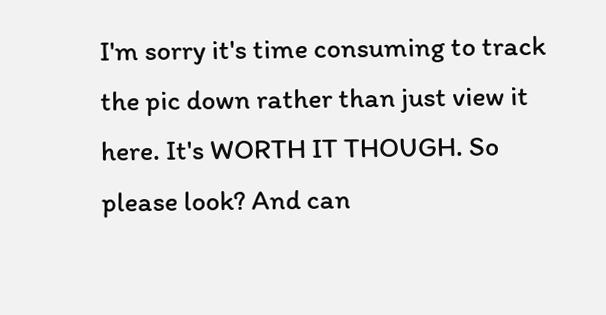I'm sorry it's time consuming to track the pic down rather than just view it here. It's WORTH IT THOUGH. So please look? And can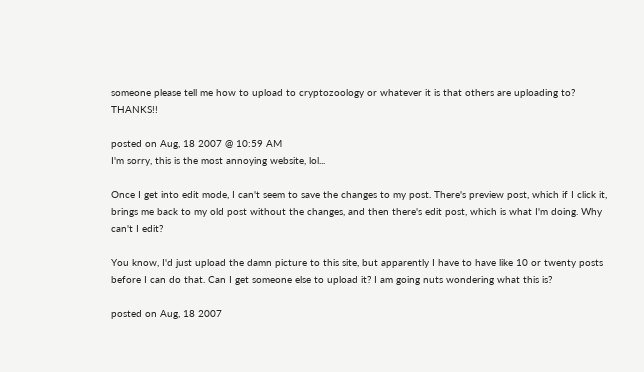someone please tell me how to upload to cryptozoology or whatever it is that others are uploading to? THANKS!!

posted on Aug, 18 2007 @ 10:59 AM
I'm sorry, this is the most annoying website, lol...

Once I get into edit mode, I can't seem to save the changes to my post. There's preview post, which if I click it, brings me back to my old post without the changes, and then there's edit post, which is what I'm doing. Why can't I edit?

You know, I'd just upload the damn picture to this site, but apparently I have to have like 10 or twenty posts before I can do that. Can I get someone else to upload it? I am going nuts wondering what this is?

posted on Aug, 18 2007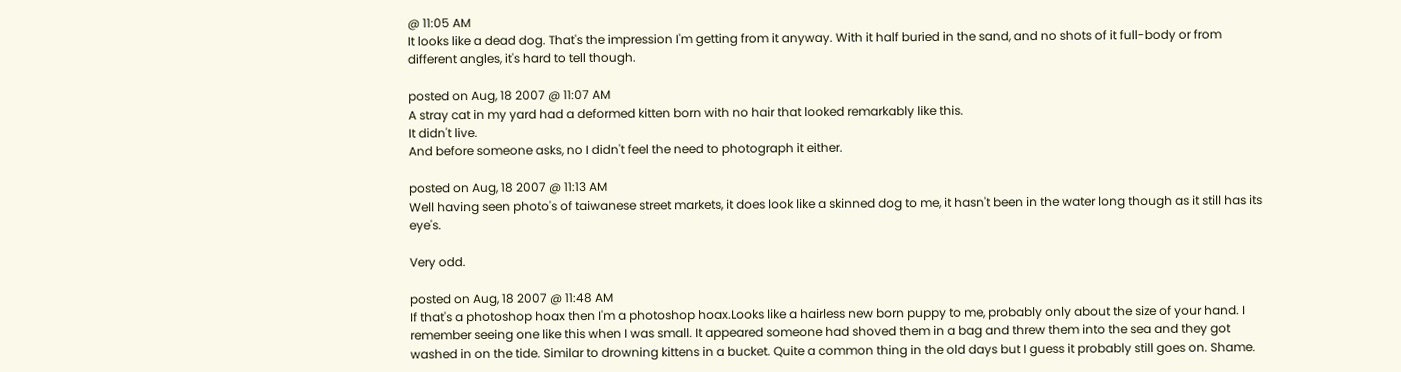@ 11:05 AM
It looks like a dead dog. That's the impression I'm getting from it anyway. With it half buried in the sand, and no shots of it full-body or from different angles, it's hard to tell though.

posted on Aug, 18 2007 @ 11:07 AM
A stray cat in my yard had a deformed kitten born with no hair that looked remarkably like this.
It didn't live.
And before someone asks, no I didn't feel the need to photograph it either.

posted on Aug, 18 2007 @ 11:13 AM
Well having seen photo's of taiwanese street markets, it does look like a skinned dog to me, it hasn't been in the water long though as it still has its eye's.

Very odd.

posted on Aug, 18 2007 @ 11:48 AM
If that's a photoshop hoax then I'm a photoshop hoax.Looks like a hairless new born puppy to me, probably only about the size of your hand. I remember seeing one like this when I was small. It appeared someone had shoved them in a bag and threw them into the sea and they got washed in on the tide. Similar to drowning kittens in a bucket. Quite a common thing in the old days but I guess it probably still goes on. Shame.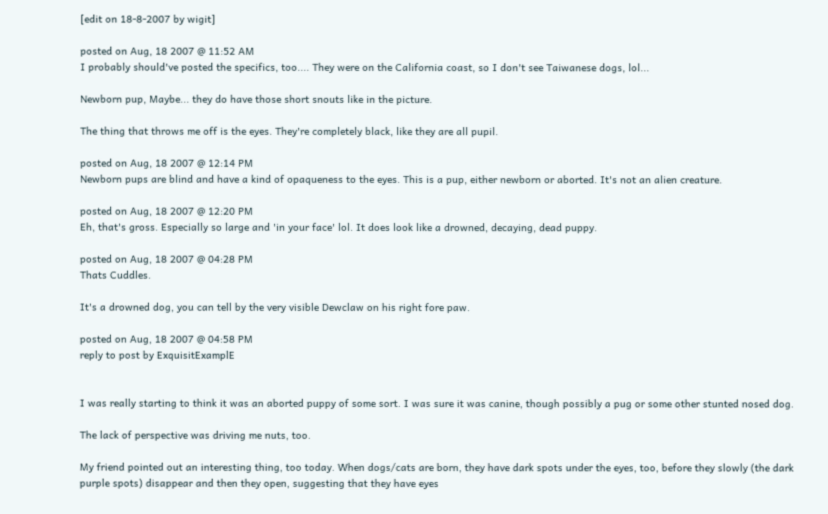[edit on 18-8-2007 by wigit]

posted on Aug, 18 2007 @ 11:52 AM
I probably should've posted the specifics, too.... They were on the California coast, so I don't see Taiwanese dogs, lol...

Newborn pup, Maybe... they do have those short snouts like in the picture.

The thing that throws me off is the eyes. They're completely black, like they are all pupil.

posted on Aug, 18 2007 @ 12:14 PM
Newborn pups are blind and have a kind of opaqueness to the eyes. This is a pup, either newborn or aborted. It's not an alien creature.

posted on Aug, 18 2007 @ 12:20 PM
Eh, that's gross. Especially so large and 'in your face' lol. It does look like a drowned, decaying, dead puppy.

posted on Aug, 18 2007 @ 04:28 PM
Thats Cuddles.

It's a drowned dog, you can tell by the very visible Dewclaw on his right fore paw.

posted on Aug, 18 2007 @ 04:58 PM
reply to post by ExquisitExamplE


I was really starting to think it was an aborted puppy of some sort. I was sure it was canine, though possibly a pug or some other stunted nosed dog.

The lack of perspective was driving me nuts, too.

My friend pointed out an interesting thing, too today. When dogs/cats are born, they have dark spots under the eyes, too, before they slowly (the dark purple spots) disappear and then they open, suggesting that they have eyes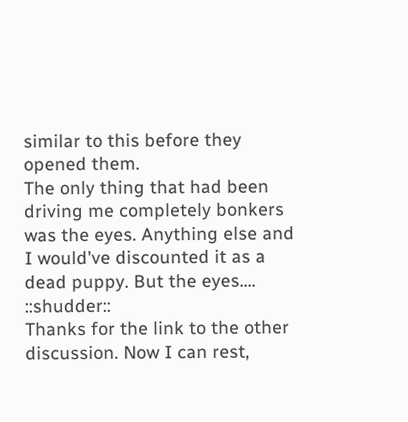similar to this before they opened them.
The only thing that had been driving me completely bonkers was the eyes. Anything else and I would've discounted it as a dead puppy. But the eyes.... ::shudder::
Thanks for the link to the other discussion. Now I can rest,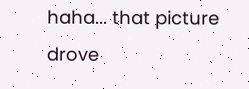haha... that picture drove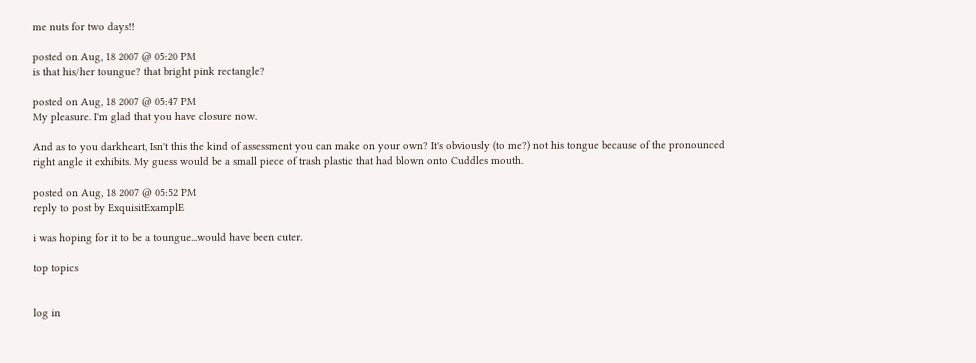me nuts for two days!!

posted on Aug, 18 2007 @ 05:20 PM
is that his/her toungue? that bright pink rectangle?

posted on Aug, 18 2007 @ 05:47 PM
My pleasure. I'm glad that you have closure now.

And as to you darkheart, Isn't this the kind of assessment you can make on your own? It's obviously (to me?) not his tongue because of the pronounced right angle it exhibits. My guess would be a small piece of trash plastic that had blown onto Cuddles mouth.

posted on Aug, 18 2007 @ 05:52 PM
reply to post by ExquisitExamplE

i was hoping for it to be a toungue...would have been cuter.

top topics


log in